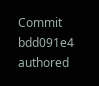Commit bdd091e4 authored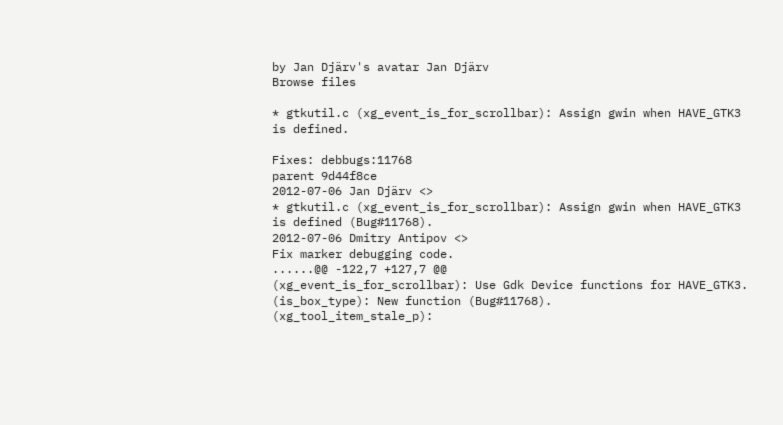by Jan Djärv's avatar Jan Djärv
Browse files

* gtkutil.c (xg_event_is_for_scrollbar): Assign gwin when HAVE_GTK3 is defined.

Fixes: debbugs:11768
parent 9d44f8ce
2012-07-06 Jan Djärv <>
* gtkutil.c (xg_event_is_for_scrollbar): Assign gwin when HAVE_GTK3
is defined (Bug#11768).
2012-07-06 Dmitry Antipov <>
Fix marker debugging code.
......@@ -122,7 +127,7 @@
(xg_event_is_for_scrollbar): Use Gdk Device functions for HAVE_GTK3.
(is_box_type): New function (Bug#11768).
(xg_tool_item_stale_p):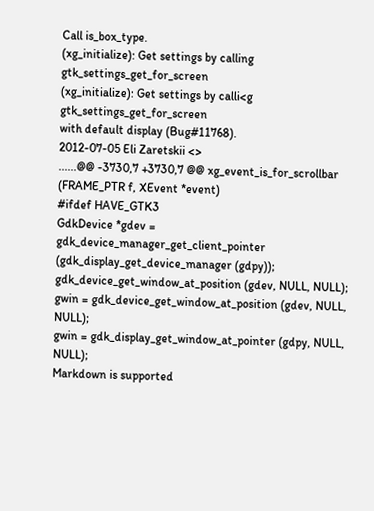Call is_box_type.
(xg_initialize): Get settings by calling gtk_settings_get_for_screen
(xg_initialize): Get settings by calli<g gtk_settings_get_for_screen
with default display (Bug#11768).
2012-07-05 Eli Zaretskii <>
......@@ -3730,7 +3730,7 @@ xg_event_is_for_scrollbar (FRAME_PTR f, XEvent *event)
#ifdef HAVE_GTK3
GdkDevice *gdev = gdk_device_manager_get_client_pointer
(gdk_display_get_device_manager (gdpy));
gdk_device_get_window_at_position (gdev, NULL, NULL);
gwin = gdk_device_get_window_at_position (gdev, NULL, NULL);
gwin = gdk_display_get_window_at_pointer (gdpy, NULL, NULL);
Markdown is supported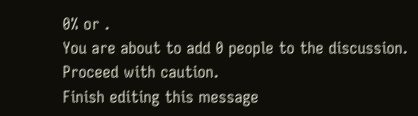0% or .
You are about to add 0 people to the discussion. Proceed with caution.
Finish editing this message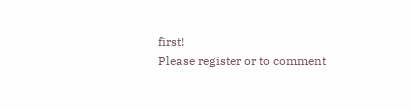first!
Please register or to comment